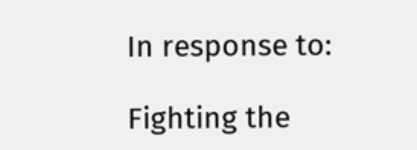In response to:

Fighting the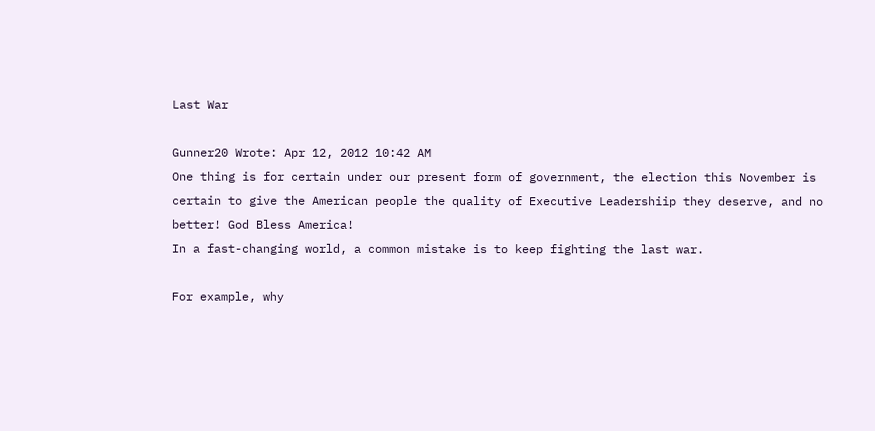Last War

Gunner20 Wrote: Apr 12, 2012 10:42 AM
One thing is for certain under our present form of government, the election this November is certain to give the American people the quality of Executive Leadershiip they deserve, and no better! God Bless America!
In a fast-changing world, a common mistake is to keep fighting the last war.

For example, why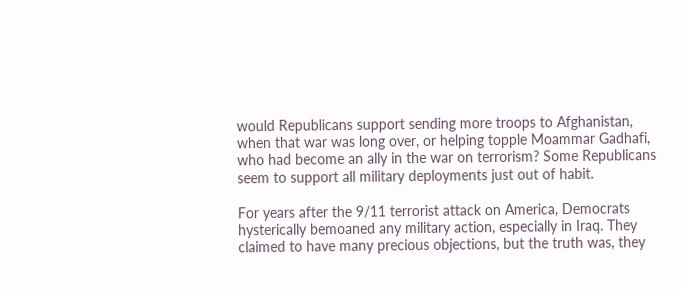would Republicans support sending more troops to Afghanistan, when that war was long over, or helping topple Moammar Gadhafi, who had become an ally in the war on terrorism? Some Republicans seem to support all military deployments just out of habit.

For years after the 9/11 terrorist attack on America, Democrats hysterically bemoaned any military action, especially in Iraq. They claimed to have many precious objections, but the truth was, they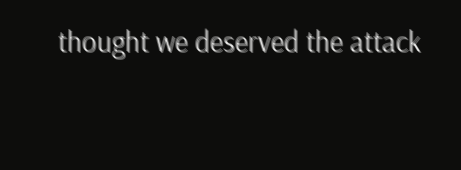thought we deserved the attack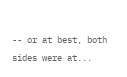-- or at best, both sides were at...